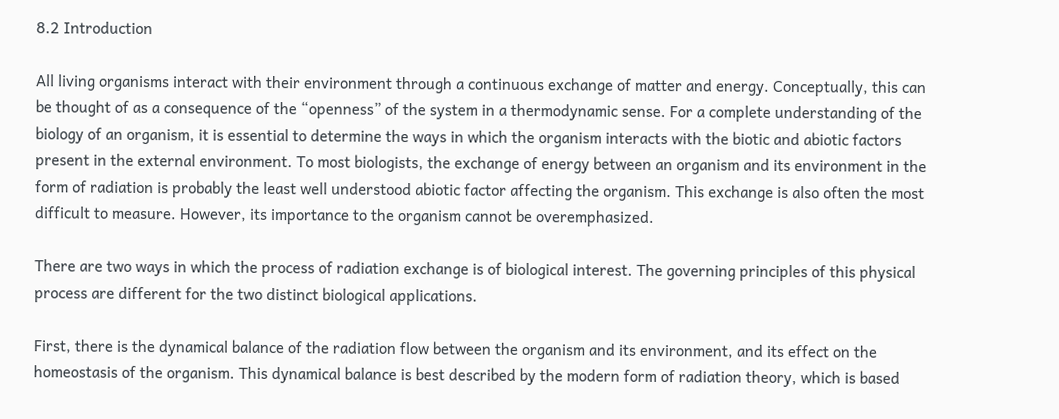8.2 Introduction

All living organisms interact with their environment through a continuous exchange of matter and energy. Conceptually, this can be thought of as a consequence of the “openness” of the system in a thermodynamic sense. For a complete understanding of the biology of an organism, it is essential to determine the ways in which the organism interacts with the biotic and abiotic factors present in the external environment. To most biologists, the exchange of energy between an organism and its environment in the form of radiation is probably the least well understood abiotic factor affecting the organism. This exchange is also often the most difficult to measure. However, its importance to the organism cannot be overemphasized.

There are two ways in which the process of radiation exchange is of biological interest. The governing principles of this physical process are different for the two distinct biological applications.

First, there is the dynamical balance of the radiation flow between the organism and its environment, and its effect on the homeostasis of the organism. This dynamical balance is best described by the modern form of radiation theory, which is based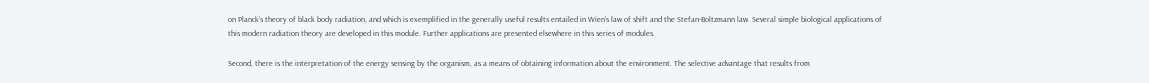on Planck’s theory of black body radiation, and which is exemplified in the generally useful results entailed in Wien’s law of shift and the Stefan-Boltzmann law. Several simple biological applications of this modern radiation theory are developed in this module. Further applications are presented elsewhere in this series of modules.

Second, there is the interpretation of the energy sensing by the organism, as a means of obtaining information about the environment. The selective advantage that results from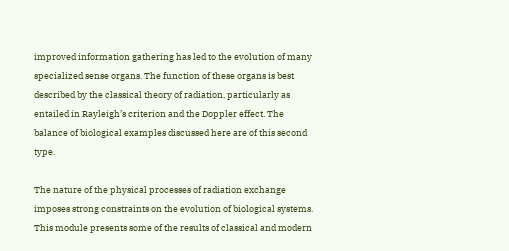improved information gathering has led to the evolution of many specialized sense organs. The function of these organs is best described by the classical theory of radiation, particularly as entailed in Rayleigh’s criterion and the Doppler effect. The balance of biological examples discussed here are of this second type.

The nature of the physical processes of radiation exchange imposes strong constraints on the evolution of biological systems. This module presents some of the results of classical and modern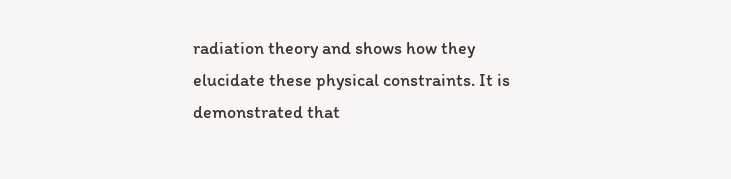radiation theory and shows how they elucidate these physical constraints. It is demonstrated that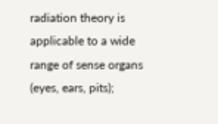radiation theory is applicable to a wide range of sense organs (eyes, ears, pits);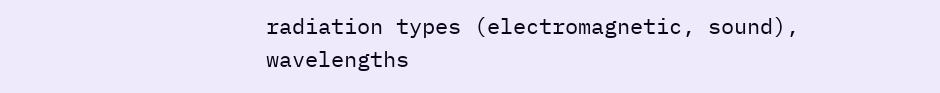radiation types (electromagnetic, sound), wavelengths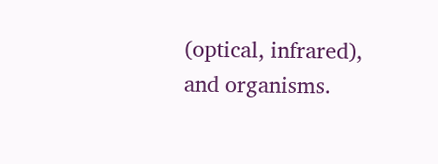(optical, infrared), and organisms.